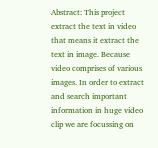Abstract: This project extract the text in video that means it extract the text in image. Because video comprises of various images. In order to extract and search important information in huge video clip we are focussing on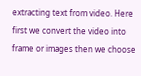extracting text from video. Here first we convert the video into frame or images then we choose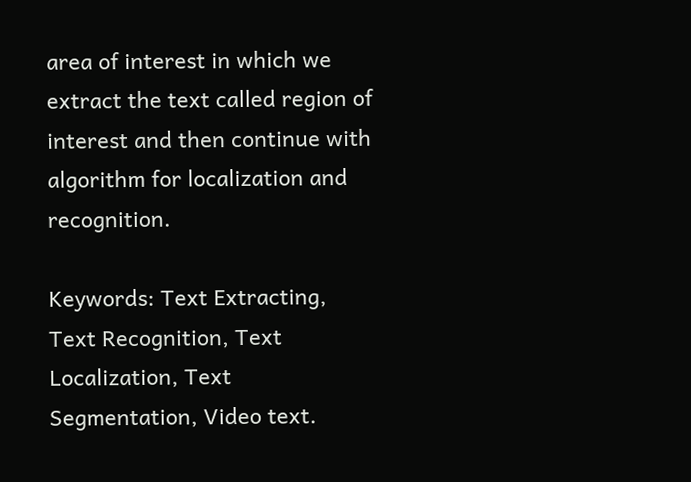area of interest in which we extract the text called region of interest and then continue with algorithm for localization and recognition.

Keywords: Text Extracting, Text Recognition, Text Localization, Text Segmentation, Video text.